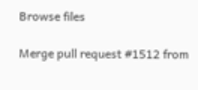Browse files

Merge pull request #1512 from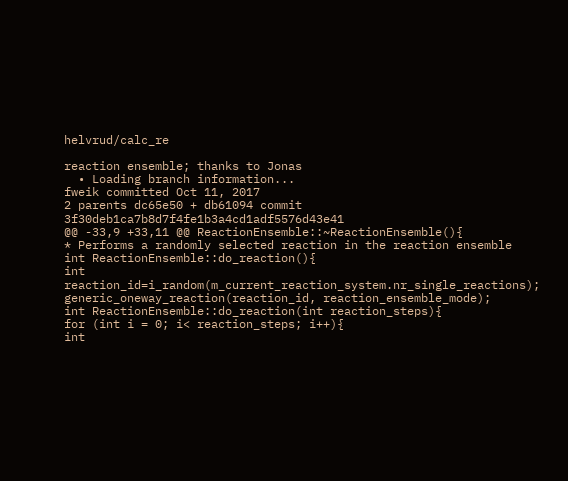helvrud/calc_re

reaction ensemble; thanks to Jonas
  • Loading branch information...
fweik committed Oct 11, 2017
2 parents dc65e50 + db61094 commit 3f30deb1ca7b8d7f4fe1b3a4cd1adf5576d43e41
@@ -33,9 +33,11 @@ ReactionEnsemble::~ReactionEnsemble(){
* Performs a randomly selected reaction in the reaction ensemble
int ReactionEnsemble::do_reaction(){
int reaction_id=i_random(m_current_reaction_system.nr_single_reactions);
generic_oneway_reaction(reaction_id, reaction_ensemble_mode);
int ReactionEnsemble::do_reaction(int reaction_steps){
for (int i = 0; i< reaction_steps; i++){
int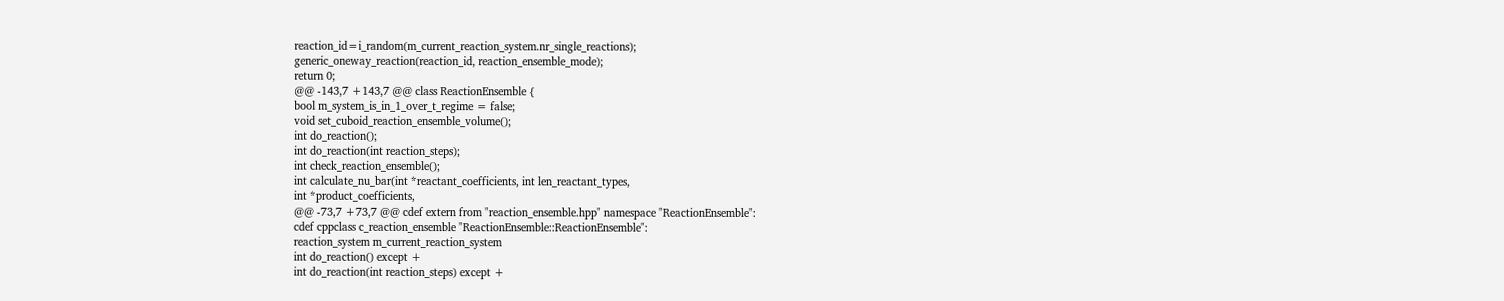reaction_id=i_random(m_current_reaction_system.nr_single_reactions);
generic_oneway_reaction(reaction_id, reaction_ensemble_mode);
return 0;
@@ -143,7 +143,7 @@ class ReactionEnsemble {
bool m_system_is_in_1_over_t_regime = false;
void set_cuboid_reaction_ensemble_volume();
int do_reaction();
int do_reaction(int reaction_steps);
int check_reaction_ensemble();
int calculate_nu_bar(int *reactant_coefficients, int len_reactant_types,
int *product_coefficients,
@@ -73,7 +73,7 @@ cdef extern from "reaction_ensemble.hpp" namespace "ReactionEnsemble":
cdef cppclass c_reaction_ensemble "ReactionEnsemble::ReactionEnsemble":
reaction_system m_current_reaction_system
int do_reaction() except +
int do_reaction(int reaction_steps) except +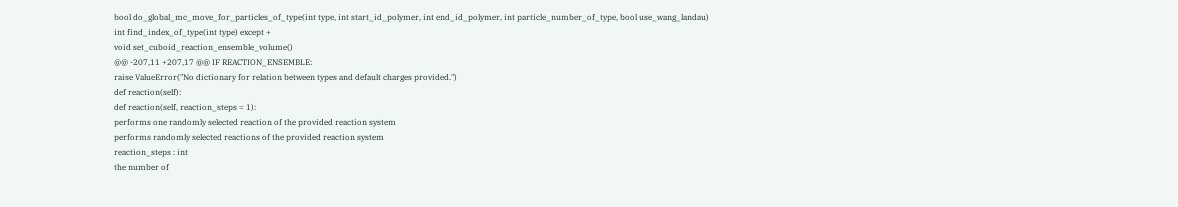bool do_global_mc_move_for_particles_of_type(int type, int start_id_polymer, int end_id_polymer, int particle_number_of_type, bool use_wang_landau)
int find_index_of_type(int type) except +
void set_cuboid_reaction_ensemble_volume()
@@ -207,11 +207,17 @@ IF REACTION_ENSEMBLE:
raise ValueError("No dictionary for relation between types and default charges provided.")
def reaction(self):
def reaction(self, reaction_steps = 1):
performs one randomly selected reaction of the provided reaction system
performs randomly selected reactions of the provided reaction system
reaction_steps : int
the number of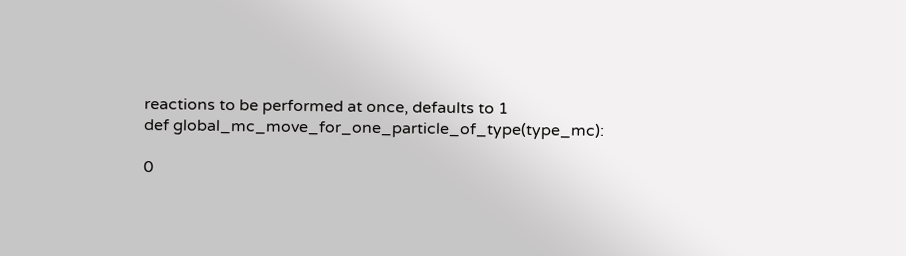reactions to be performed at once, defaults to 1
def global_mc_move_for_one_particle_of_type(type_mc):

0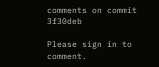comments on commit 3f30deb

Please sign in to comment.